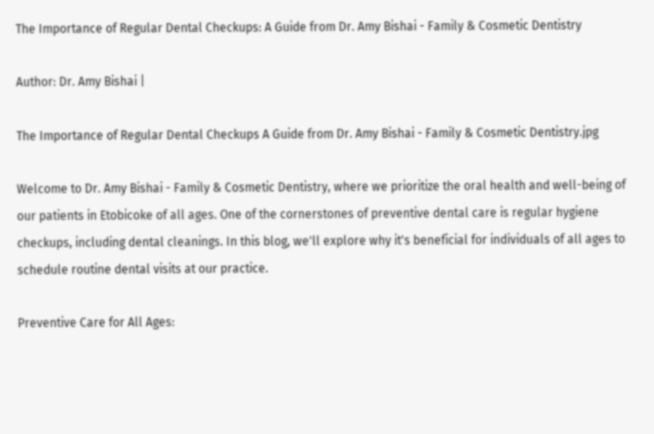The Importance of Regular Dental Checkups: A Guide from Dr. Amy Bishai - Family & Cosmetic Dentistry

Author: Dr. Amy Bishai |

The Importance of Regular Dental Checkups A Guide from Dr. Amy Bishai - Family & Cosmetic Dentistry.jpg

Welcome to Dr. Amy Bishai - Family & Cosmetic Dentistry, where we prioritize the oral health and well-being of our patients in Etobicoke of all ages. One of the cornerstones of preventive dental care is regular hygiene checkups, including dental cleanings. In this blog, we'll explore why it's beneficial for individuals of all ages to schedule routine dental visits at our practice.

Preventive Care for All Ages: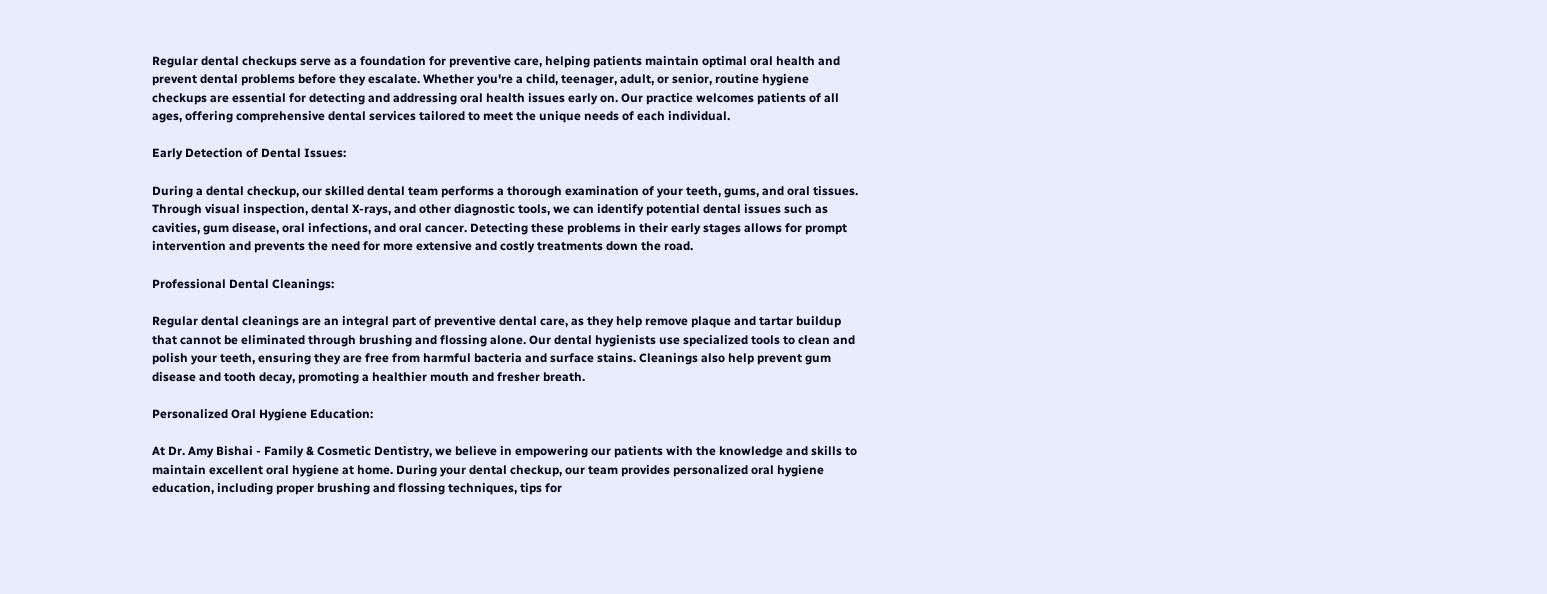Regular dental checkups serve as a foundation for preventive care, helping patients maintain optimal oral health and prevent dental problems before they escalate. Whether you're a child, teenager, adult, or senior, routine hygiene checkups are essential for detecting and addressing oral health issues early on. Our practice welcomes patients of all ages, offering comprehensive dental services tailored to meet the unique needs of each individual.

Early Detection of Dental Issues:

During a dental checkup, our skilled dental team performs a thorough examination of your teeth, gums, and oral tissues. Through visual inspection, dental X-rays, and other diagnostic tools, we can identify potential dental issues such as cavities, gum disease, oral infections, and oral cancer. Detecting these problems in their early stages allows for prompt intervention and prevents the need for more extensive and costly treatments down the road.

Professional Dental Cleanings:

Regular dental cleanings are an integral part of preventive dental care, as they help remove plaque and tartar buildup that cannot be eliminated through brushing and flossing alone. Our dental hygienists use specialized tools to clean and polish your teeth, ensuring they are free from harmful bacteria and surface stains. Cleanings also help prevent gum disease and tooth decay, promoting a healthier mouth and fresher breath.

Personalized Oral Hygiene Education:

At Dr. Amy Bishai - Family & Cosmetic Dentistry, we believe in empowering our patients with the knowledge and skills to maintain excellent oral hygiene at home. During your dental checkup, our team provides personalized oral hygiene education, including proper brushing and flossing techniques, tips for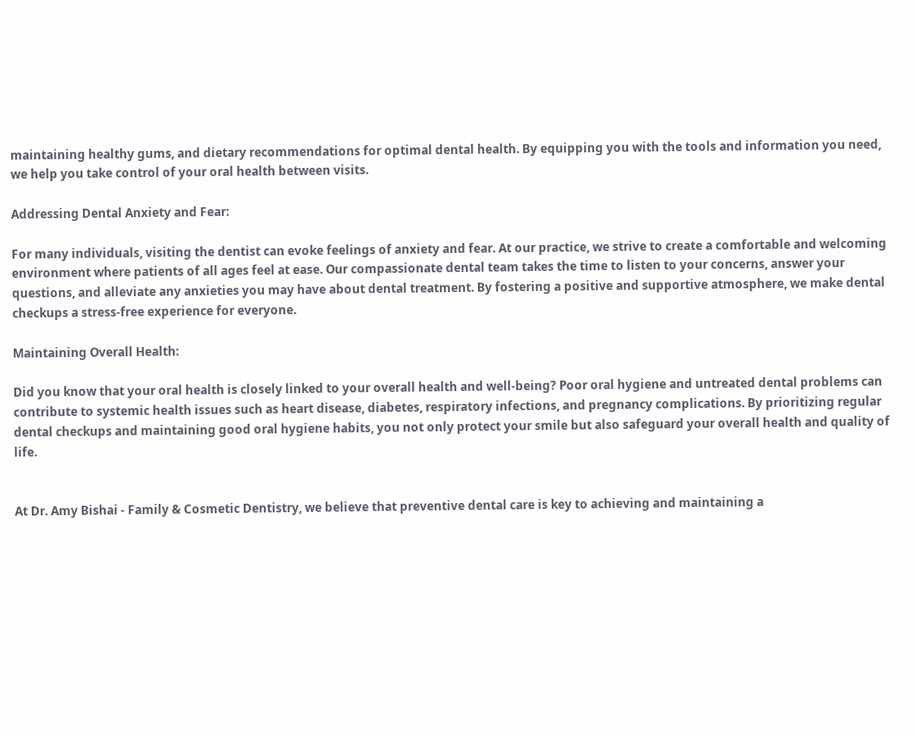maintaining healthy gums, and dietary recommendations for optimal dental health. By equipping you with the tools and information you need, we help you take control of your oral health between visits.

Addressing Dental Anxiety and Fear:

For many individuals, visiting the dentist can evoke feelings of anxiety and fear. At our practice, we strive to create a comfortable and welcoming environment where patients of all ages feel at ease. Our compassionate dental team takes the time to listen to your concerns, answer your questions, and alleviate any anxieties you may have about dental treatment. By fostering a positive and supportive atmosphere, we make dental checkups a stress-free experience for everyone.

Maintaining Overall Health:

Did you know that your oral health is closely linked to your overall health and well-being? Poor oral hygiene and untreated dental problems can contribute to systemic health issues such as heart disease, diabetes, respiratory infections, and pregnancy complications. By prioritizing regular dental checkups and maintaining good oral hygiene habits, you not only protect your smile but also safeguard your overall health and quality of life.


At Dr. Amy Bishai - Family & Cosmetic Dentistry, we believe that preventive dental care is key to achieving and maintaining a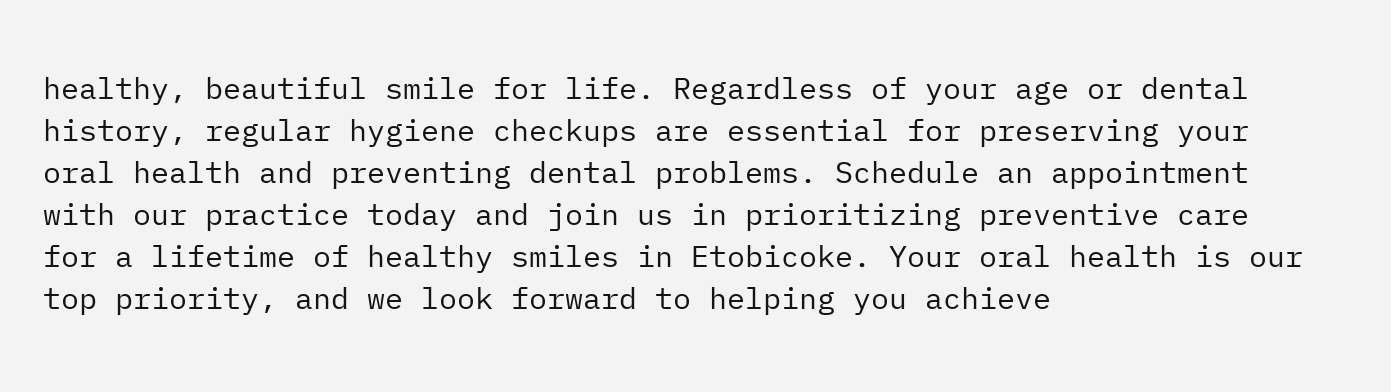healthy, beautiful smile for life. Regardless of your age or dental history, regular hygiene checkups are essential for preserving your oral health and preventing dental problems. Schedule an appointment with our practice today and join us in prioritizing preventive care for a lifetime of healthy smiles in Etobicoke. Your oral health is our top priority, and we look forward to helping you achieve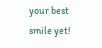your best smile yet!